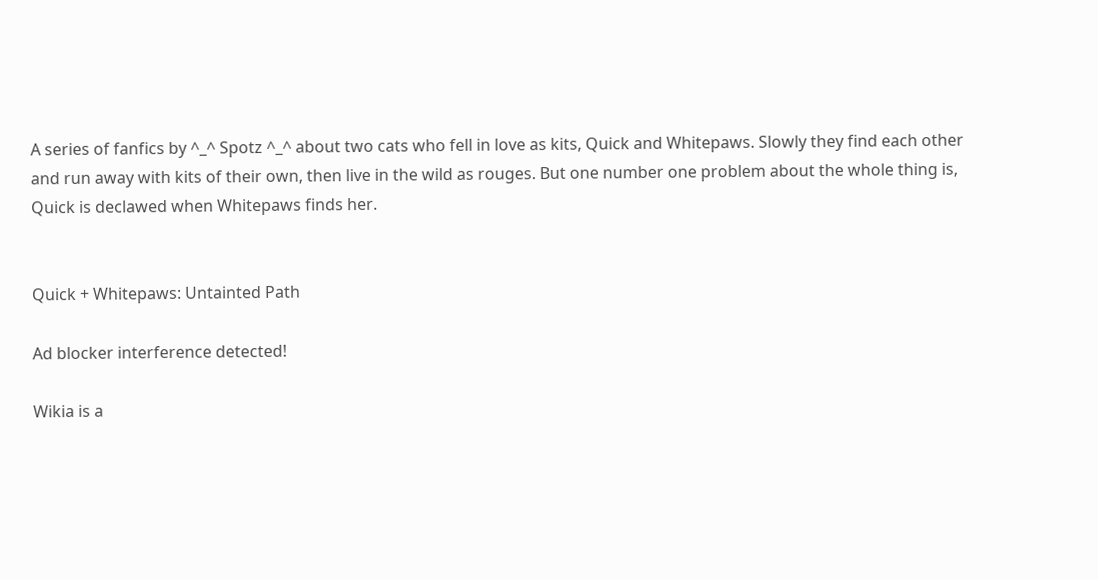A series of fanfics by ^_^ Spotz ^_^ about two cats who fell in love as kits, Quick and Whitepaws. Slowly they find each other and run away with kits of their own, then live in the wild as rouges. But one number one problem about the whole thing is, Quick is declawed when Whitepaws finds her.


Quick + Whitepaws: Untainted Path

Ad blocker interference detected!

Wikia is a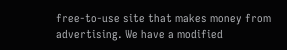free-to-use site that makes money from advertising. We have a modified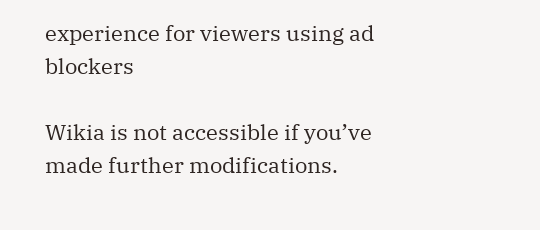experience for viewers using ad blockers

Wikia is not accessible if you’ve made further modifications.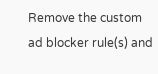Remove the custom ad blocker rule(s) and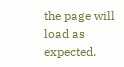the page will load as expected.